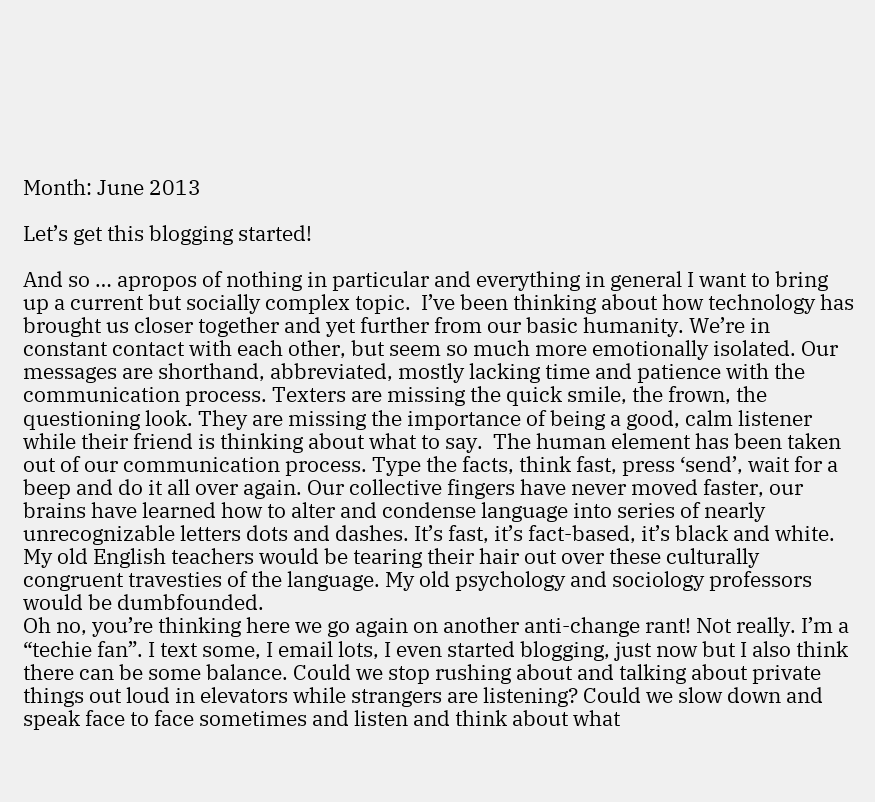Month: June 2013

Let’s get this blogging started!

And so … apropos of nothing in particular and everything in general I want to bring up a current but socially complex topic.  I’ve been thinking about how technology has brought us closer together and yet further from our basic humanity. We’re in constant contact with each other, but seem so much more emotionally isolated. Our messages are shorthand, abbreviated, mostly lacking time and patience with the communication process. Texters are missing the quick smile, the frown, the questioning look. They are missing the importance of being a good, calm listener while their friend is thinking about what to say.  The human element has been taken out of our communication process. Type the facts, think fast, press ‘send’, wait for a beep and do it all over again. Our collective fingers have never moved faster, our brains have learned how to alter and condense language into series of nearly unrecognizable letters dots and dashes. It’s fast, it’s fact-based, it’s black and white. My old English teachers would be tearing their hair out over these culturally congruent travesties of the language. My old psychology and sociology professors would be dumbfounded.
Oh no, you’re thinking here we go again on another anti-change rant! Not really. I’m a “techie fan”. I text some, I email lots, I even started blogging, just now but I also think there can be some balance. Could we stop rushing about and talking about private things out loud in elevators while strangers are listening? Could we slow down and speak face to face sometimes and listen and think about what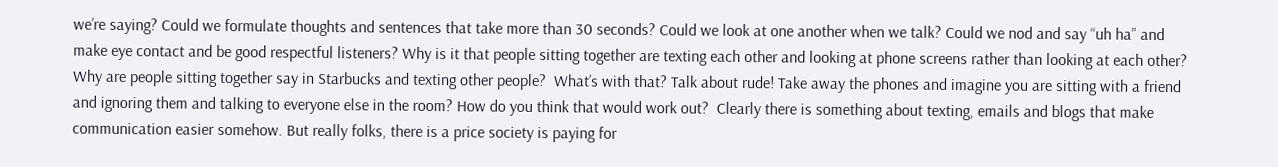we’re saying? Could we formulate thoughts and sentences that take more than 30 seconds? Could we look at one another when we talk? Could we nod and say “uh ha” and make eye contact and be good respectful listeners? Why is it that people sitting together are texting each other and looking at phone screens rather than looking at each other? Why are people sitting together say in Starbucks and texting other people?  What’s with that? Talk about rude! Take away the phones and imagine you are sitting with a friend and ignoring them and talking to everyone else in the room? How do you think that would work out?  Clearly there is something about texting, emails and blogs that make communication easier somehow. But really folks, there is a price society is paying for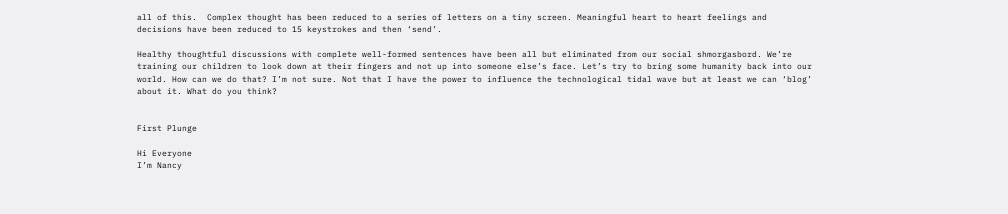all of this.  Complex thought has been reduced to a series of letters on a tiny screen. Meaningful heart to heart feelings and decisions have been reduced to 15 keystrokes and then ‘send’.

Healthy thoughtful discussions with complete well-formed sentences have been all but eliminated from our social shmorgasbord. We’re training our children to look down at their fingers and not up into someone else’s face. Let’s try to bring some humanity back into our world. How can we do that? I’m not sure. Not that I have the power to influence the technological tidal wave but at least we can ‘blog’ about it. What do you think?


First Plunge

Hi Everyone
I’m Nancy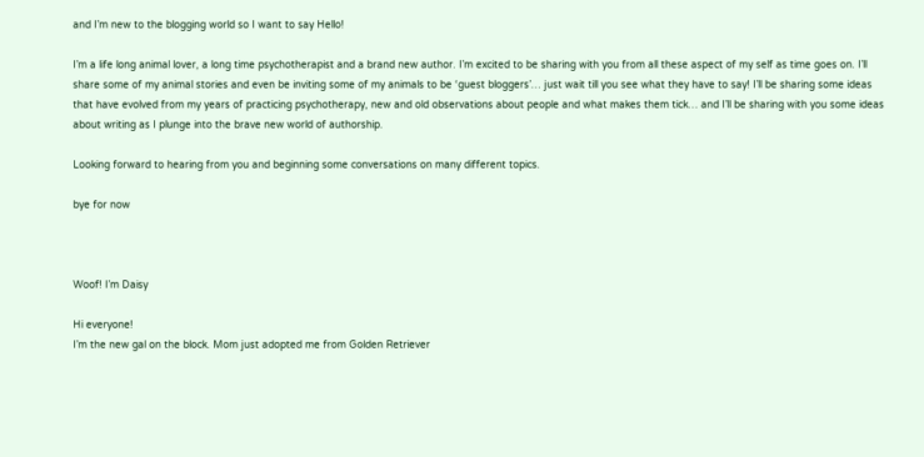and I’m new to the blogging world so I want to say Hello!

I’m a life long animal lover, a long time psychotherapist and a brand new author. I’m excited to be sharing with you from all these aspect of my self as time goes on. I’ll share some of my animal stories and even be inviting some of my animals to be ‘guest bloggers’… just wait till you see what they have to say! I’ll be sharing some ideas that have evolved from my years of practicing psychotherapy, new and old observations about people and what makes them tick… and I’ll be sharing with you some ideas about writing as I plunge into the brave new world of authorship.

Looking forward to hearing from you and beginning some conversations on many different topics.

bye for now



Woof! I’m Daisy

Hi everyone!
I’m the new gal on the block. Mom just adopted me from Golden Retriever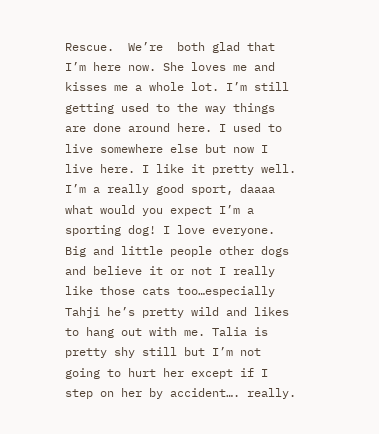Rescue.  We’re  both glad that I’m here now. She loves me and kisses me a whole lot. I’m still getting used to the way things are done around here. I used to live somewhere else but now I live here. I like it pretty well. I’m a really good sport, daaaa what would you expect I’m a sporting dog! I love everyone.  Big and little people other dogs and believe it or not I really like those cats too…especially Tahji he’s pretty wild and likes to hang out with me. Talia is pretty shy still but I’m not going to hurt her except if I step on her by accident…. really.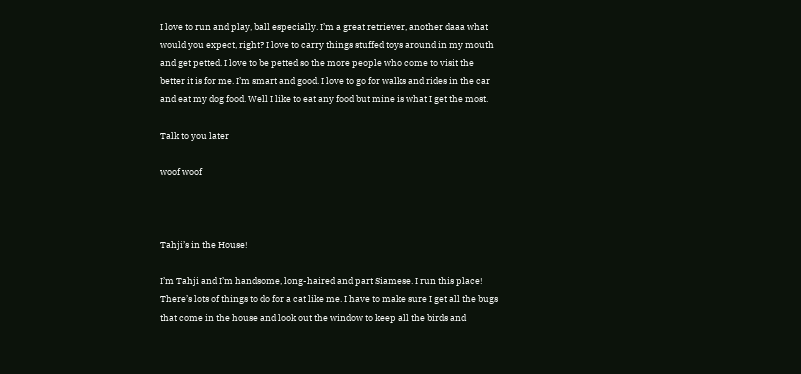I love to run and play, ball especially. I’m a great retriever, another daaa what would you expect, right? I love to carry things stuffed toys around in my mouth and get petted. I love to be petted so the more people who come to visit the better it is for me. I’m smart and good. I love to go for walks and rides in the car and eat my dog food. Well I like to eat any food but mine is what I get the most.

Talk to you later

woof woof



Tahji’s in the House!

I’m Tahji and I’m handsome, long-haired and part Siamese. I run this place! There’s lots of things to do for a cat like me. I have to make sure I get all the bugs that come in the house and look out the window to keep all the birds and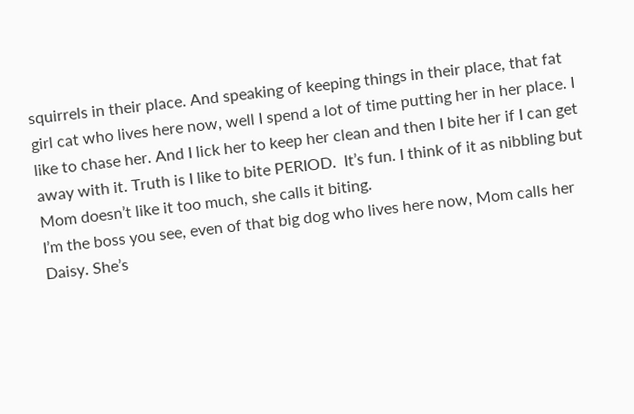squirrels in their place. And speaking of keeping things in their place, that fat girl cat who lives here now, well I spend a lot of time putting her in her place. I like to chase her. And I lick her to keep her clean and then I bite her if I can get away with it. Truth is I like to bite PERIOD.  It’s fun. I think of it as nibbling but Mom doesn’t like it too much, she calls it biting.
I’m the boss you see, even of that big dog who lives here now, Mom calls her Daisy. She’s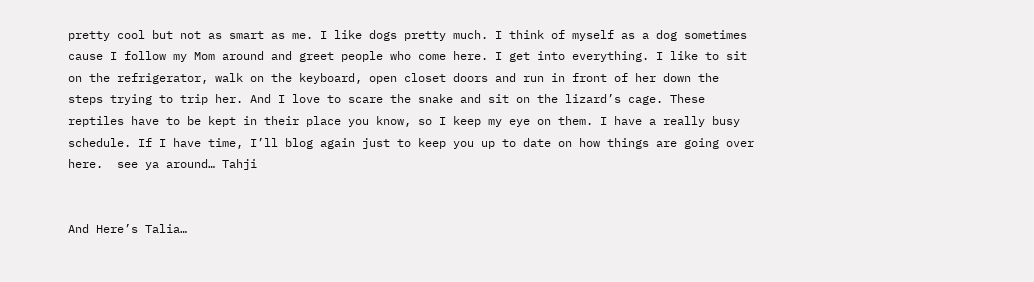pretty cool but not as smart as me. I like dogs pretty much. I think of myself as a dog sometimes cause I follow my Mom around and greet people who come here. I get into everything. I like to sit on the refrigerator, walk on the keyboard, open closet doors and run in front of her down the steps trying to trip her. And I love to scare the snake and sit on the lizard’s cage. These reptiles have to be kept in their place you know, so I keep my eye on them. I have a really busy schedule. If I have time, I’ll blog again just to keep you up to date on how things are going over here.  see ya around… Tahji


And Here’s Talia…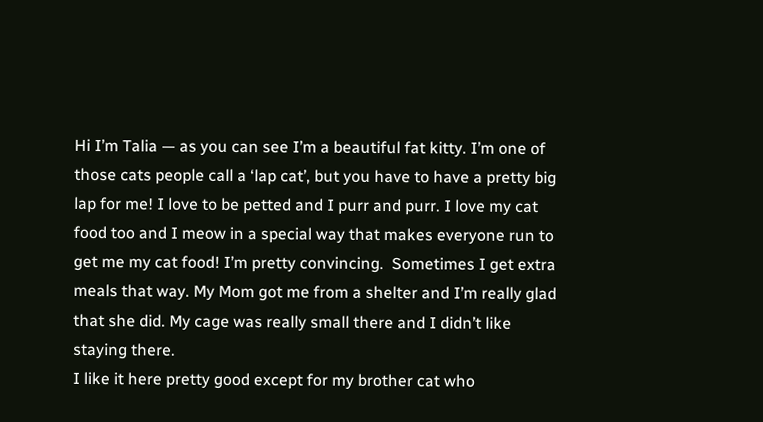Hi I’m Talia — as you can see I’m a beautiful fat kitty. I’m one of those cats people call a ‘lap cat’, but you have to have a pretty big lap for me! I love to be petted and I purr and purr. I love my cat food too and I meow in a special way that makes everyone run to get me my cat food! I’m pretty convincing.  Sometimes I get extra meals that way. My Mom got me from a shelter and I’m really glad that she did. My cage was really small there and I didn’t like staying there.
I like it here pretty good except for my brother cat who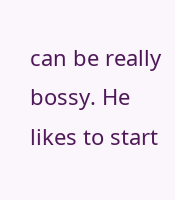can be really bossy. He likes to start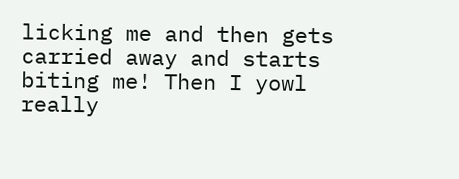licking me and then gets carried away and starts biting me! Then I yowl really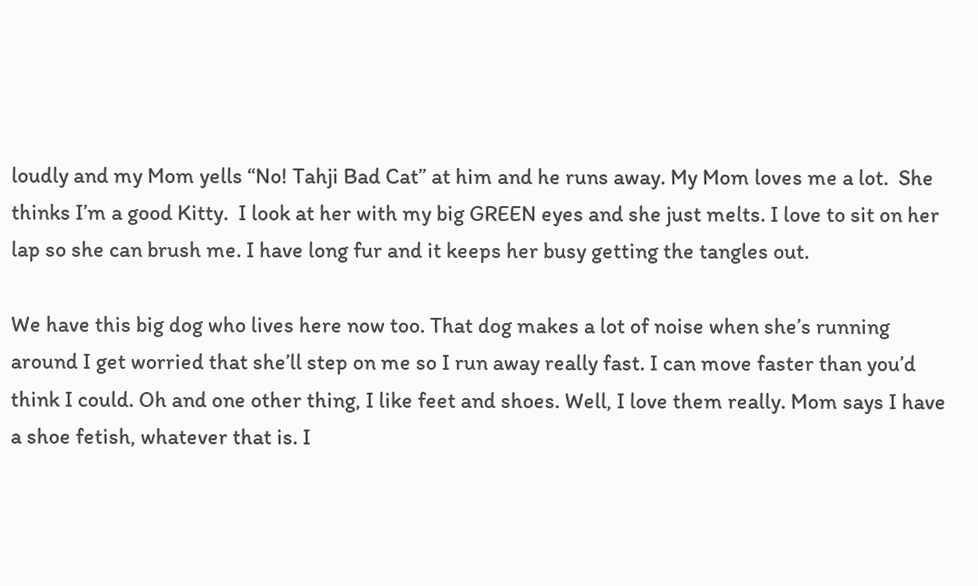loudly and my Mom yells “No! Tahji Bad Cat” at him and he runs away. My Mom loves me a lot.  She thinks I’m a good Kitty.  I look at her with my big GREEN eyes and she just melts. I love to sit on her lap so she can brush me. I have long fur and it keeps her busy getting the tangles out.

We have this big dog who lives here now too. That dog makes a lot of noise when she’s running around I get worried that she’ll step on me so I run away really fast. I can move faster than you’d think I could. Oh and one other thing, I like feet and shoes. Well, I love them really. Mom says I have a shoe fetish, whatever that is. I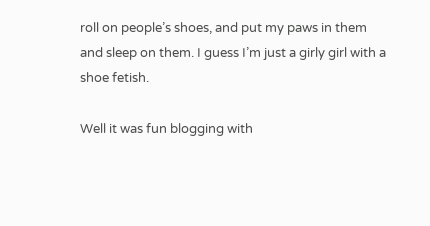roll on people’s shoes, and put my paws in them and sleep on them. I guess I’m just a girly girl with a shoe fetish.

Well it was fun blogging with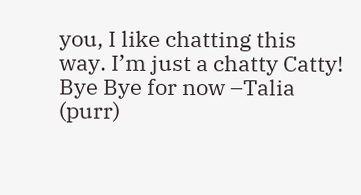you, I like chatting this way. I’m just a chatty Catty! Bye Bye for now –Talia (purr)